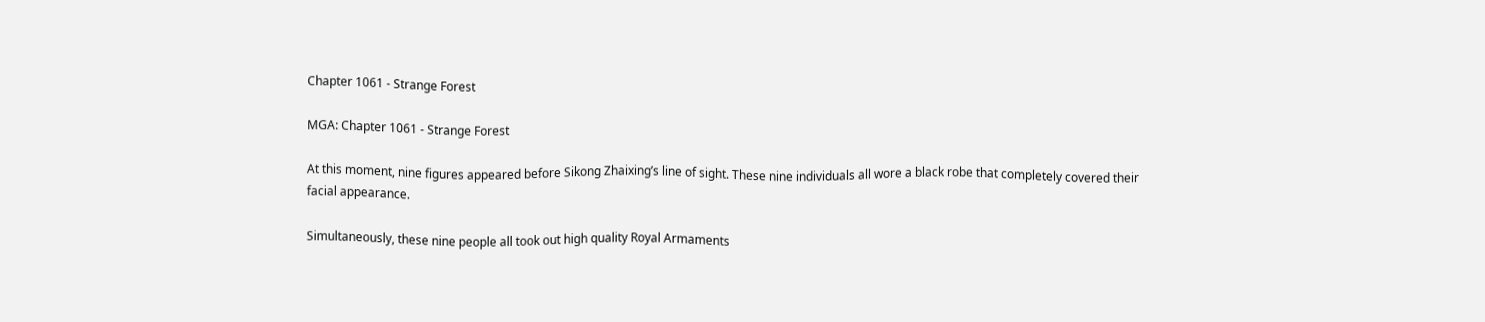Chapter 1061 - Strange Forest

MGA: Chapter 1061 - Strange Forest

At this moment, nine figures appeared before Sikong Zhaixing’s line of sight. These nine individuals all wore a black robe that completely covered their facial appearance.

Simultaneously, these nine people all took out high quality Royal Armaments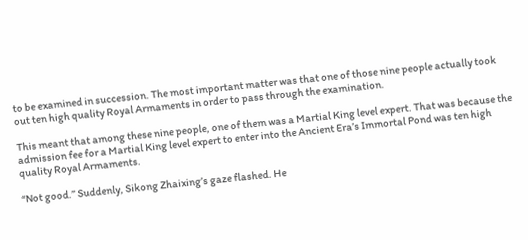to be examined in succession. The most important matter was that one of those nine people actually took out ten high quality Royal Armaments in order to pass through the examination.

This meant that among these nine people, one of them was a Martial King level expert. That was because the admission fee for a Martial King level expert to enter into the Ancient Era’s Immortal Pond was ten high quality Royal Armaments.

“Not good.” Suddenly, Sikong Zhaixing’s gaze flashed. He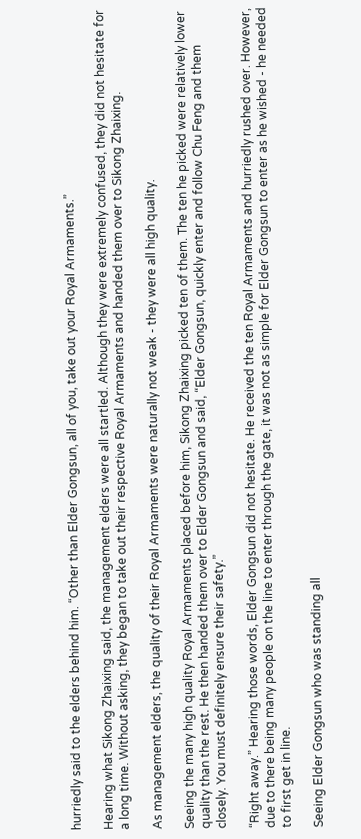hurriedly said to the elders behind him. “Other than Elder Gongsun, all of you, take out your Royal Armaments.”

Hearing what Sikong Zhaixing said, the management elders were all startled. Although they were extremely confused, they did not hesitate for a long time. Without asking, they began to take out their respective Royal Armaments and handed them over to Sikong Zhaixing.

As management elders, the quality of their Royal Armaments were naturally not weak - they were all high quality.

Seeing the many high quality Royal Armaments placed before him, Sikong Zhaixing picked ten of them. The ten he picked were relatively lower quality than the rest. He then handed them over to Elder Gongsun and said, “Elder Gongsun, quickly enter and follow Chu Feng and them closely. You must definitely ensure their safety.”

“Right away.” Hearing those words, Elder Gongsun did not hesitate. He received the ten Royal Armaments and hurriedly rushed over. However, due to there being many people on the line to enter through the gate, it was not as simple for Elder Gongsun to enter as he wished - he needed to first get in line.

Seeing Elder Gongsun who was standing all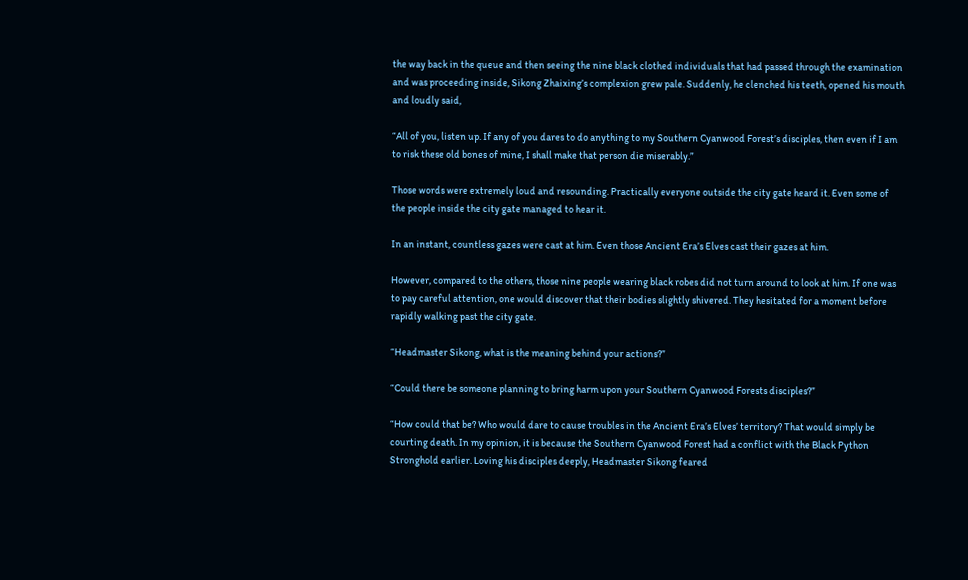the way back in the queue and then seeing the nine black clothed individuals that had passed through the examination and was proceeding inside, Sikong Zhaixing’s complexion grew pale. Suddenly, he clenched his teeth, opened his mouth and loudly said,

“All of you, listen up. If any of you dares to do anything to my Southern Cyanwood Forest’s disciples, then even if I am to risk these old bones of mine, I shall make that person die miserably.”

Those words were extremely loud and resounding. Practically everyone outside the city gate heard it. Even some of the people inside the city gate managed to hear it.

In an instant, countless gazes were cast at him. Even those Ancient Era’s Elves cast their gazes at him.

However, compared to the others, those nine people wearing black robes did not turn around to look at him. If one was to pay careful attention, one would discover that their bodies slightly shivered. They hesitated for a moment before rapidly walking past the city gate.

“Headmaster Sikong, what is the meaning behind your actions?”

“Could there be someone planning to bring harm upon your Southern Cyanwood Forests disciples?”

“How could that be? Who would dare to cause troubles in the Ancient Era’s Elves’ territory? That would simply be courting death. In my opinion, it is because the Southern Cyanwood Forest had a conflict with the Black Python Stronghold earlier. Loving his disciples deeply, Headmaster Sikong feared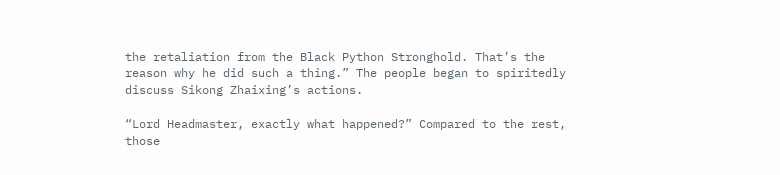the retaliation from the Black Python Stronghold. That’s the reason why he did such a thing.” The people began to spiritedly discuss Sikong Zhaixing’s actions.

“Lord Headmaster, exactly what happened?” Compared to the rest, those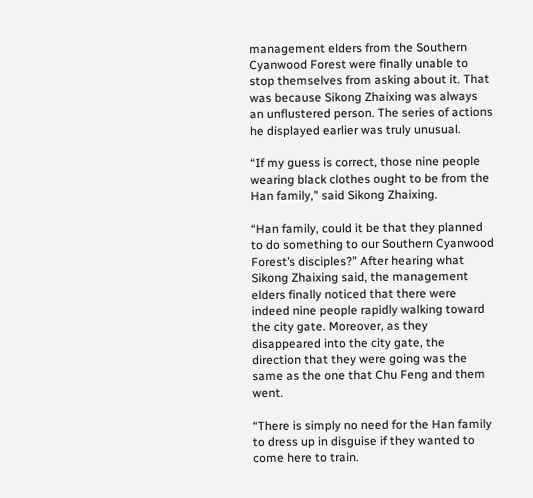management elders from the Southern Cyanwood Forest were finally unable to stop themselves from asking about it. That was because Sikong Zhaixing was always an unflustered person. The series of actions he displayed earlier was truly unusual.

“If my guess is correct, those nine people wearing black clothes ought to be from the Han family,” said Sikong Zhaixing.

“Han family, could it be that they planned to do something to our Southern Cyanwood Forest’s disciples?” After hearing what Sikong Zhaixing said, the management elders finally noticed that there were indeed nine people rapidly walking toward the city gate. Moreover, as they disappeared into the city gate, the direction that they were going was the same as the one that Chu Feng and them went.

“There is simply no need for the Han family to dress up in disguise if they wanted to come here to train.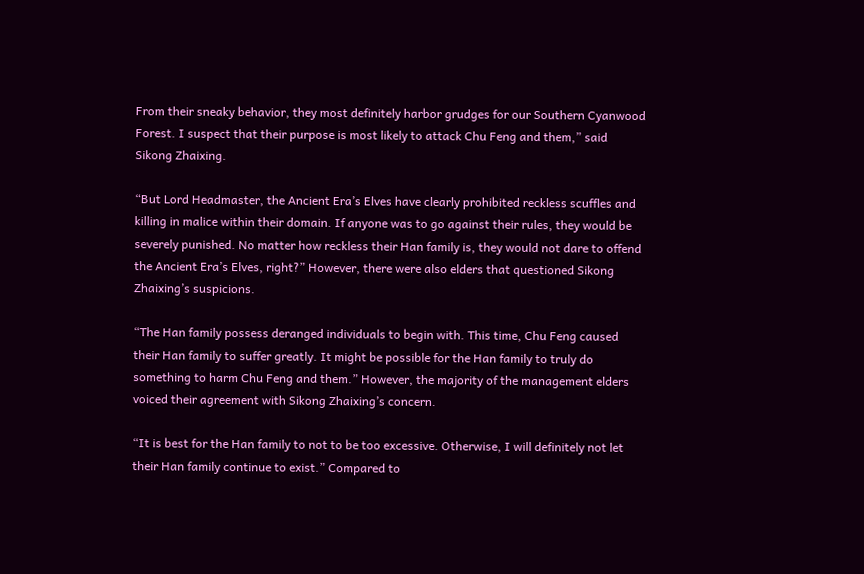From their sneaky behavior, they most definitely harbor grudges for our Southern Cyanwood Forest. I suspect that their purpose is most likely to attack Chu Feng and them,” said Sikong Zhaixing.

“But Lord Headmaster, the Ancient Era’s Elves have clearly prohibited reckless scuffles and killing in malice within their domain. If anyone was to go against their rules, they would be severely punished. No matter how reckless their Han family is, they would not dare to offend the Ancient Era’s Elves, right?” However, there were also elders that questioned Sikong Zhaixing’s suspicions.

“The Han family possess deranged individuals to begin with. This time, Chu Feng caused their Han family to suffer greatly. It might be possible for the Han family to truly do something to harm Chu Feng and them.” However, the majority of the management elders voiced their agreement with Sikong Zhaixing’s concern.

“It is best for the Han family to not to be too excessive. Otherwise, I will definitely not let their Han family continue to exist.” Compared to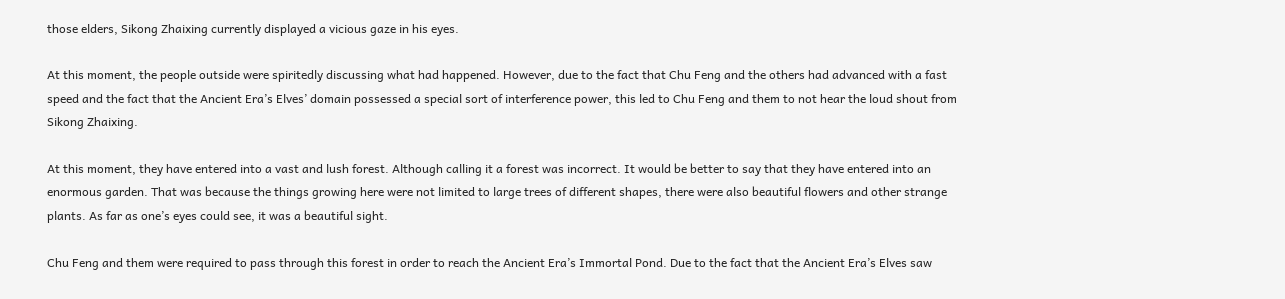those elders, Sikong Zhaixing currently displayed a vicious gaze in his eyes.

At this moment, the people outside were spiritedly discussing what had happened. However, due to the fact that Chu Feng and the others had advanced with a fast speed and the fact that the Ancient Era’s Elves’ domain possessed a special sort of interference power, this led to Chu Feng and them to not hear the loud shout from Sikong Zhaixing.

At this moment, they have entered into a vast and lush forest. Although calling it a forest was incorrect. It would be better to say that they have entered into an enormous garden. That was because the things growing here were not limited to large trees of different shapes, there were also beautiful flowers and other strange plants. As far as one’s eyes could see, it was a beautiful sight.

Chu Feng and them were required to pass through this forest in order to reach the Ancient Era’s Immortal Pond. Due to the fact that the Ancient Era’s Elves saw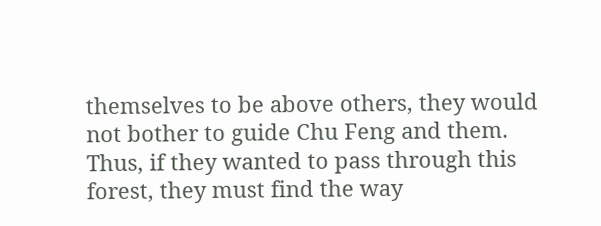themselves to be above others, they would not bother to guide Chu Feng and them. Thus, if they wanted to pass through this forest, they must find the way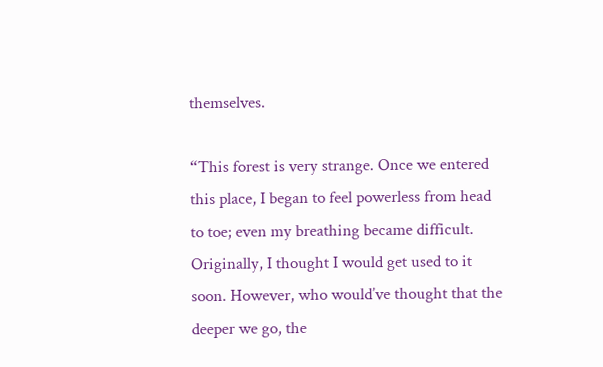themselves.

“This forest is very strange. Once we entered this place, I began to feel powerless from head to toe; even my breathing became difficult. Originally, I thought I would get used to it soon. However, who would’ve thought that the deeper we go, the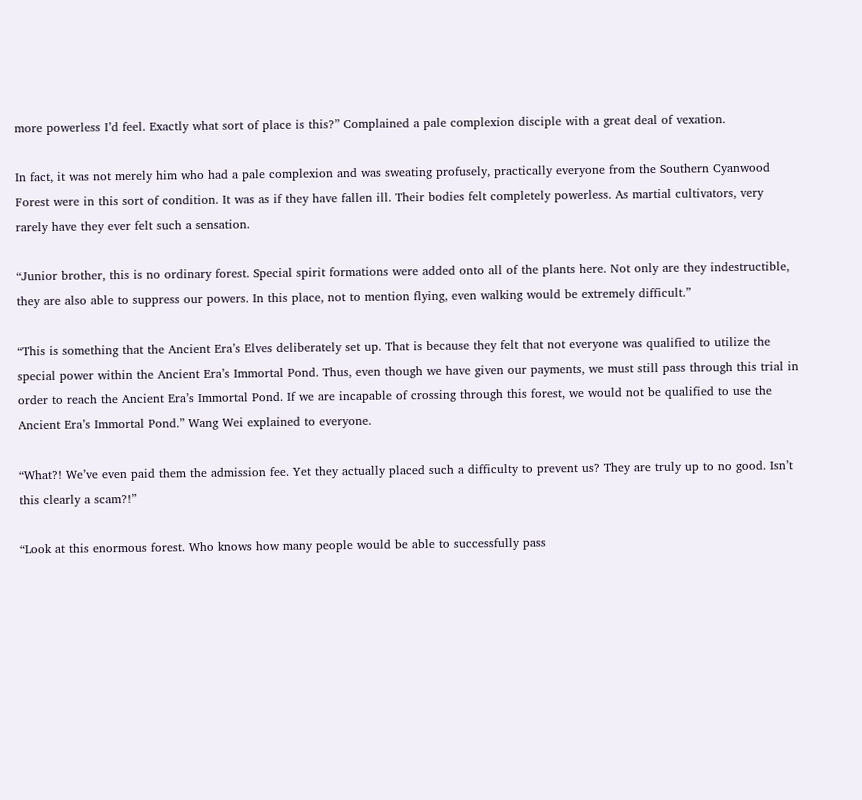more powerless I’d feel. Exactly what sort of place is this?” Complained a pale complexion disciple with a great deal of vexation.

In fact, it was not merely him who had a pale complexion and was sweating profusely, practically everyone from the Southern Cyanwood Forest were in this sort of condition. It was as if they have fallen ill. Their bodies felt completely powerless. As martial cultivators, very rarely have they ever felt such a sensation.

“Junior brother, this is no ordinary forest. Special spirit formations were added onto all of the plants here. Not only are they indestructible, they are also able to suppress our powers. In this place, not to mention flying, even walking would be extremely difficult.”

“This is something that the Ancient Era’s Elves deliberately set up. That is because they felt that not everyone was qualified to utilize the special power within the Ancient Era’s Immortal Pond. Thus, even though we have given our payments, we must still pass through this trial in order to reach the Ancient Era’s Immortal Pond. If we are incapable of crossing through this forest, we would not be qualified to use the Ancient Era’s Immortal Pond.” Wang Wei explained to everyone.

“What?! We’ve even paid them the admission fee. Yet they actually placed such a difficulty to prevent us? They are truly up to no good. Isn’t this clearly a scam?!”

“Look at this enormous forest. Who knows how many people would be able to successfully pass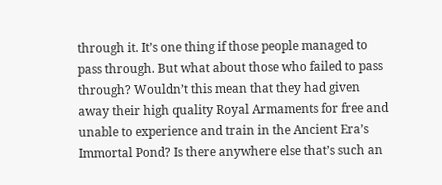through it. It’s one thing if those people managed to pass through. But what about those who failed to pass through? Wouldn’t this mean that they had given away their high quality Royal Armaments for free and unable to experience and train in the Ancient Era’s Immortal Pond? Is there anywhere else that’s such an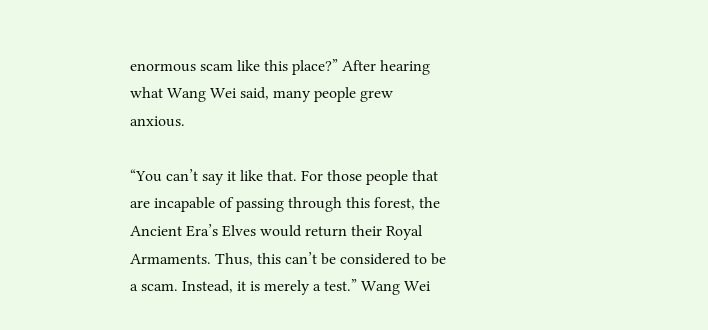enormous scam like this place?” After hearing what Wang Wei said, many people grew anxious.

“You can’t say it like that. For those people that are incapable of passing through this forest, the Ancient Era’s Elves would return their Royal Armaments. Thus, this can’t be considered to be a scam. Instead, it is merely a test.” Wang Wei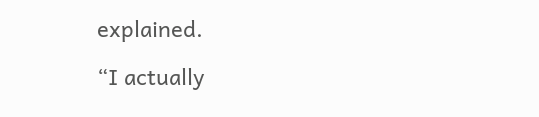explained.

“I actually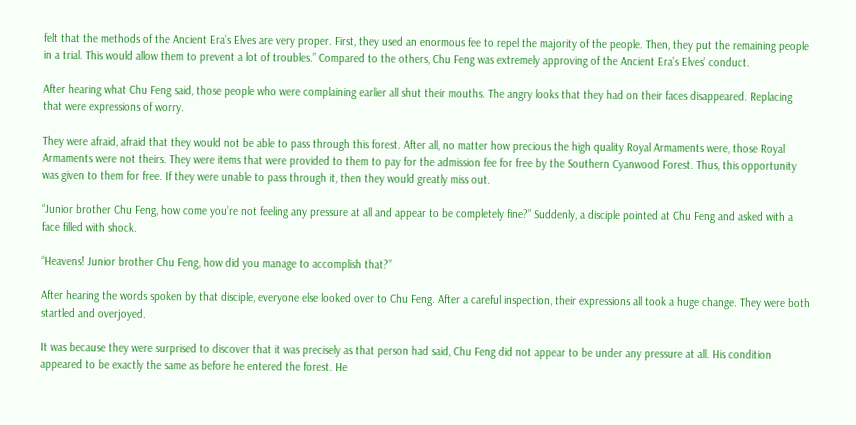felt that the methods of the Ancient Era’s Elves are very proper. First, they used an enormous fee to repel the majority of the people. Then, they put the remaining people in a trial. This would allow them to prevent a lot of troubles.” Compared to the others, Chu Feng was extremely approving of the Ancient Era’s Elves’ conduct.

After hearing what Chu Feng said, those people who were complaining earlier all shut their mouths. The angry looks that they had on their faces disappeared. Replacing that were expressions of worry.

They were afraid, afraid that they would not be able to pass through this forest. After all, no matter how precious the high quality Royal Armaments were, those Royal Armaments were not theirs. They were items that were provided to them to pay for the admission fee for free by the Southern Cyanwood Forest. Thus, this opportunity was given to them for free. If they were unable to pass through it, then they would greatly miss out.

“Junior brother Chu Feng, how come you’re not feeling any pressure at all and appear to be completely fine?” Suddenly, a disciple pointed at Chu Feng and asked with a face filled with shock.

“Heavens! Junior brother Chu Feng, how did you manage to accomplish that?”

After hearing the words spoken by that disciple, everyone else looked over to Chu Feng. After a careful inspection, their expressions all took a huge change. They were both startled and overjoyed.

It was because they were surprised to discover that it was precisely as that person had said, Chu Feng did not appear to be under any pressure at all. His condition appeared to be exactly the same as before he entered the forest. He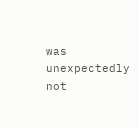was unexpectedly not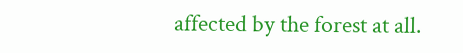affected by the forest at all.